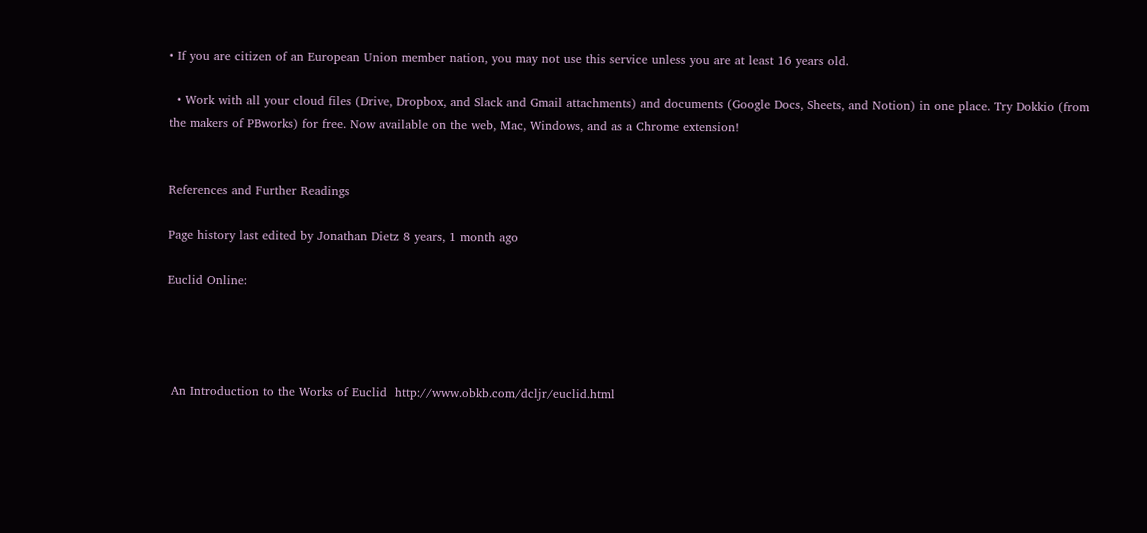• If you are citizen of an European Union member nation, you may not use this service unless you are at least 16 years old.

  • Work with all your cloud files (Drive, Dropbox, and Slack and Gmail attachments) and documents (Google Docs, Sheets, and Notion) in one place. Try Dokkio (from the makers of PBworks) for free. Now available on the web, Mac, Windows, and as a Chrome extension!


References and Further Readings

Page history last edited by Jonathan Dietz 8 years, 1 month ago

Euclid Online:




 An Introduction to the Works of Euclid  http://www.obkb.com/dcljr/euclid.html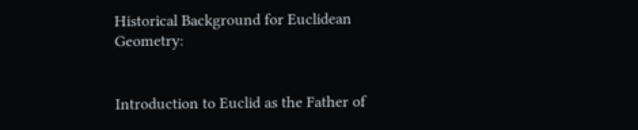Historical Background for Euclidean Geometry:


Introduction to Euclid as the Father of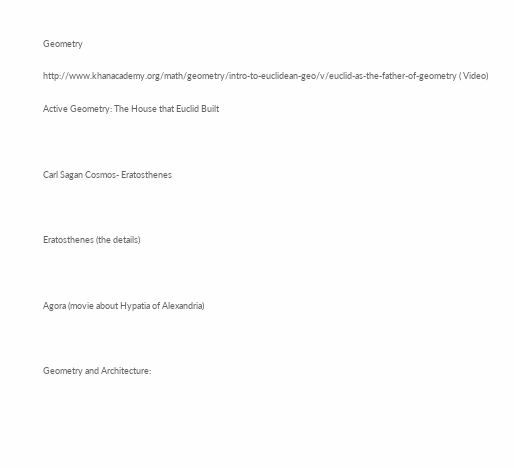Geometry

http://www.khanacademy.org/math/geometry/intro-to-euclidean-geo/v/euclid-as-the-father-of-geometry ( Video)

Active Geometry: The House that Euclid Built



Carl Sagan Cosmos- Eratosthenes



Eratosthenes (the details)



Agora (movie about Hypatia of Alexandria)



Geometry and Architecture: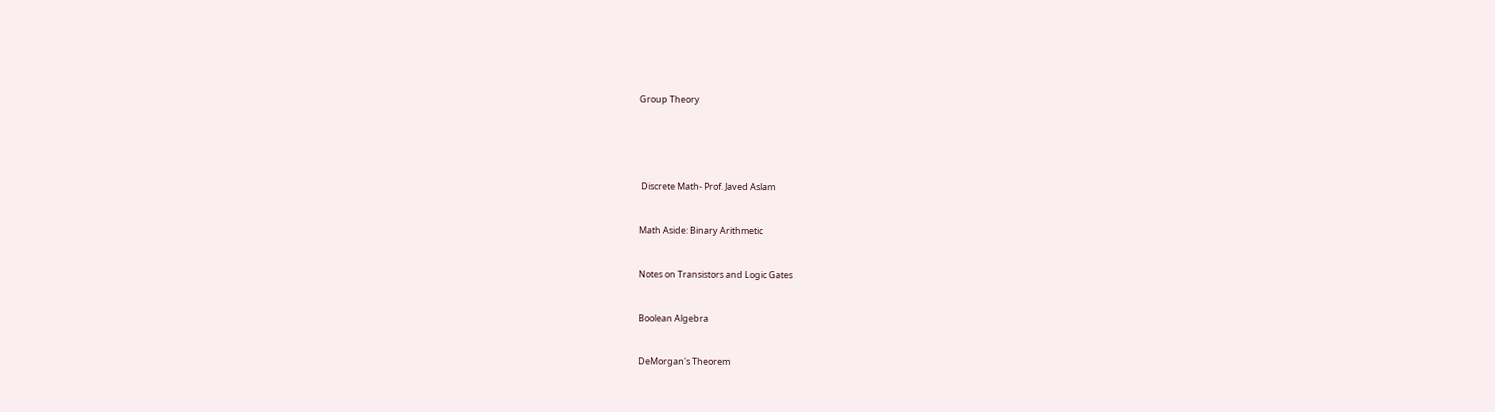Group Theory





 Discrete Math- Prof. Javed Aslam


Math Aside: Binary Arithmetic


Notes on Transistors and Logic Gates


Boolean Algebra


DeMorgan's Theorem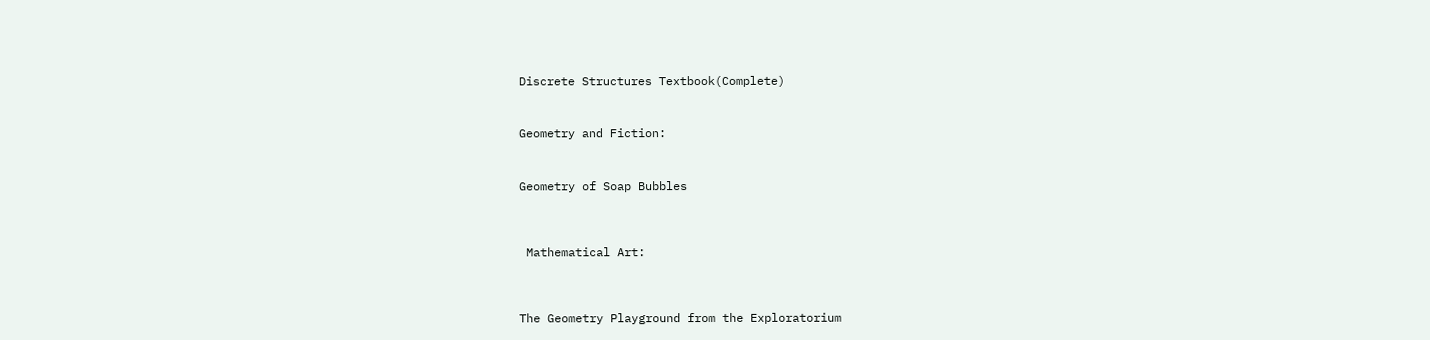Discrete Structures Textbook(Complete)



Geometry and Fiction:



Geometry of Soap Bubbles




 Mathematical Art:




The Geometry Playground from the Exploratorium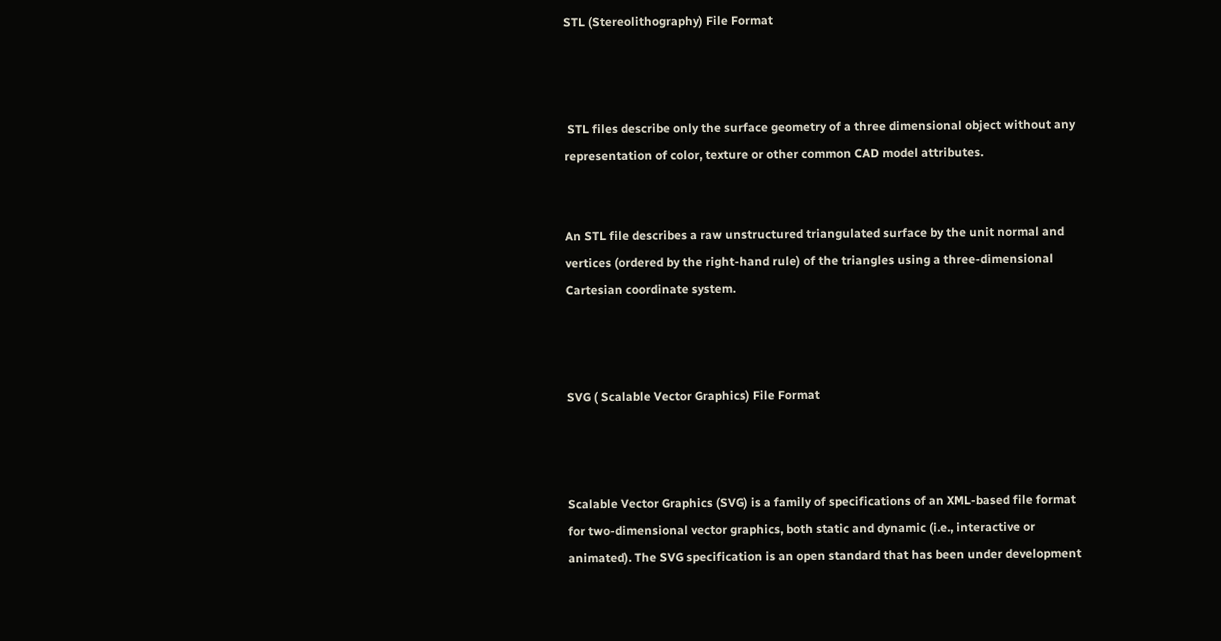STL (Stereolithography) File Format



 STL files describe only the surface geometry of a three dimensional object without any representation of color, texture or other common CAD model attributes.


An STL file describes a raw unstructured triangulated surface by the unit normal and vertices (ordered by the right-hand rule) of the triangles using a three-dimensional Cartesian coordinate system.



SVG ( Scalable Vector Graphics) File Format



Scalable Vector Graphics (SVG) is a family of specifications of an XML-based file format for two-dimensional vector graphics, both static and dynamic (i.e., interactive or animated). The SVG specification is an open standard that has been under development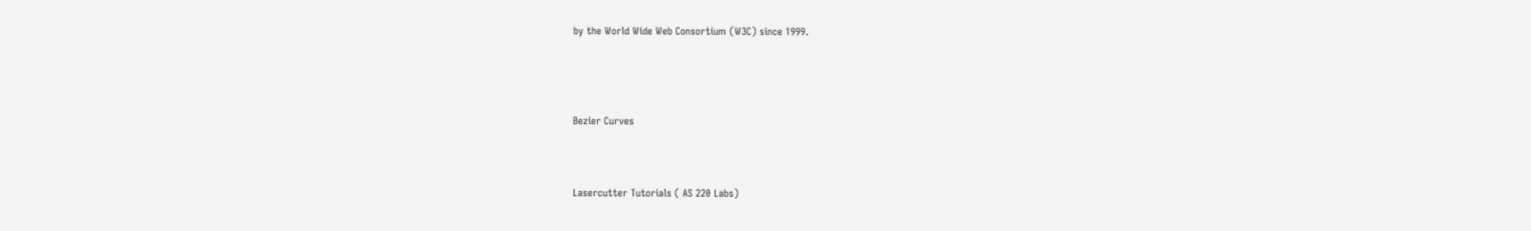by the World Wide Web Consortium (W3C) since 1999.




Bezier Curves



Lasercutter Tutorials ( AS 220 Labs)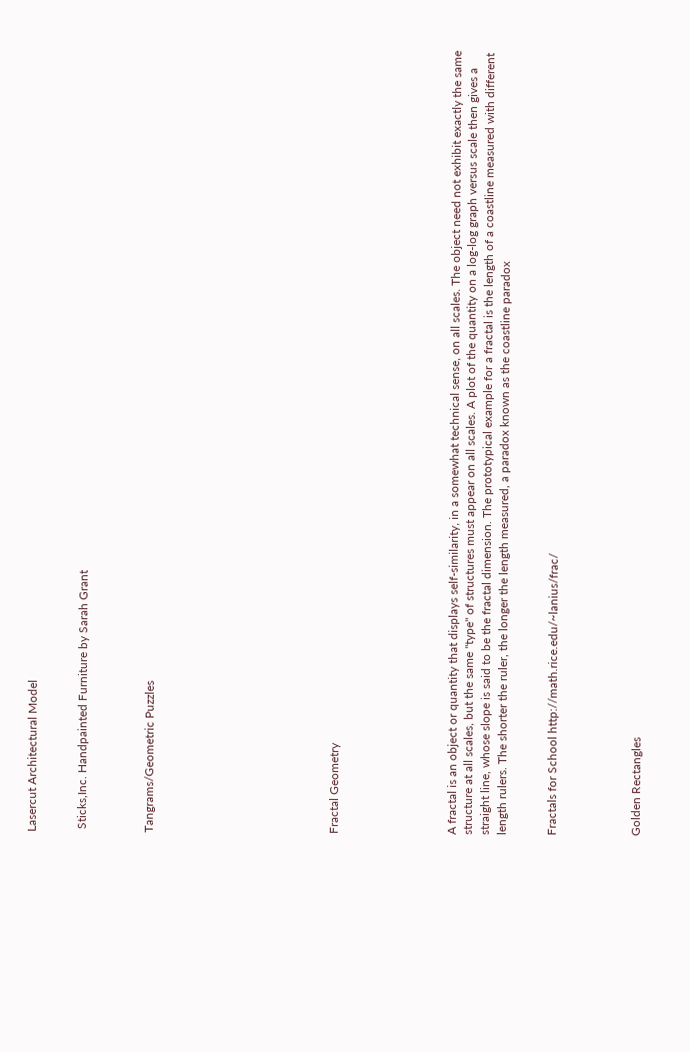Lasercut Architectural Model


 Sticks,Inc. Handpainted Furniture by Sarah Grant



Tangrams/Geometric Puzzles










Fractal Geometry






A fractal is an object or quantity that displays self-similarity, in a somewhat technical sense, on all scales. The object need not exhibit exactly the same structure at all scales, but the same "type" of structures must appear on all scales. A plot of the quantity on a log-log graph versus scale then gives a straight line, whose slope is said to be the fractal dimension. The prototypical example for a fractal is the length of a coastline measured with different length rulers. The shorter the ruler, the longer the length measured, a paradox known as the coastline paradox


Fractals for School http://math.rice.edu/~lanius/frac/




Golden Rectangles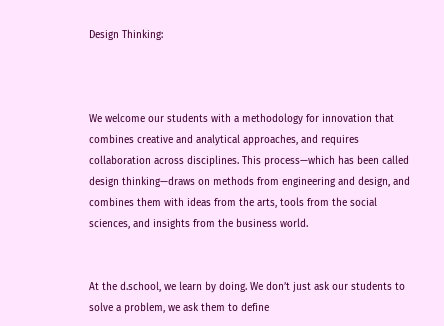Design Thinking:



We welcome our students with a methodology for innovation that combines creative and analytical approaches, and requires collaboration across disciplines. This process—which has been called design thinking—draws on methods from engineering and design, and combines them with ideas from the arts, tools from the social sciences, and insights from the business world.


At the d.school, we learn by doing. We don’t just ask our students to solve a problem, we ask them to define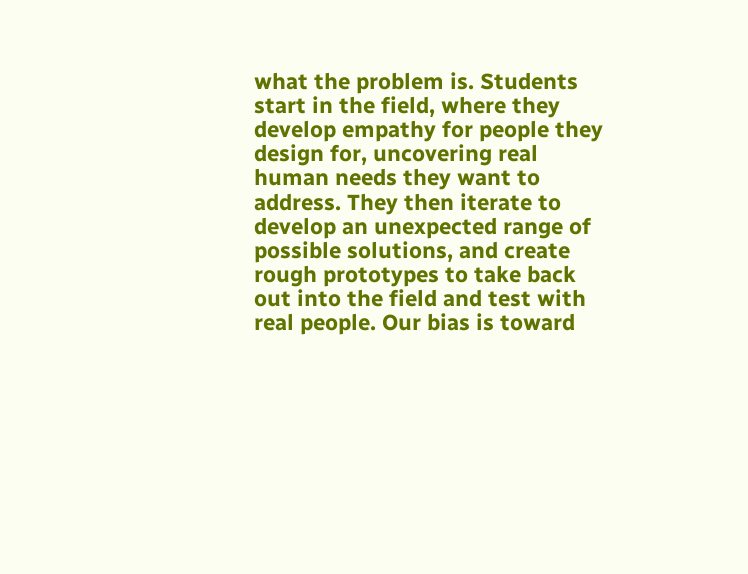what the problem is. Students start in the field, where they develop empathy for people they design for, uncovering real human needs they want to address. They then iterate to develop an unexpected range of possible solutions, and create rough prototypes to take back out into the field and test with real people. Our bias is toward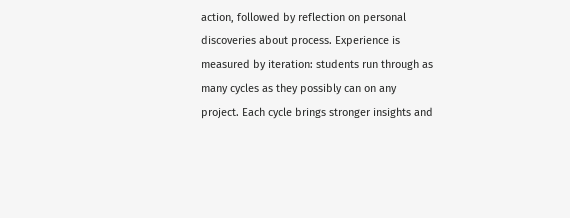action, followed by reflection on personal discoveries about process. Experience is measured by iteration: students run through as many cycles as they possibly can on any project. Each cycle brings stronger insights and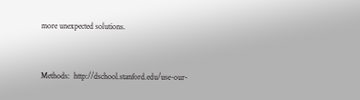more unexpected solutions.


Methods:  http://dschool.stanford.edu/use-our-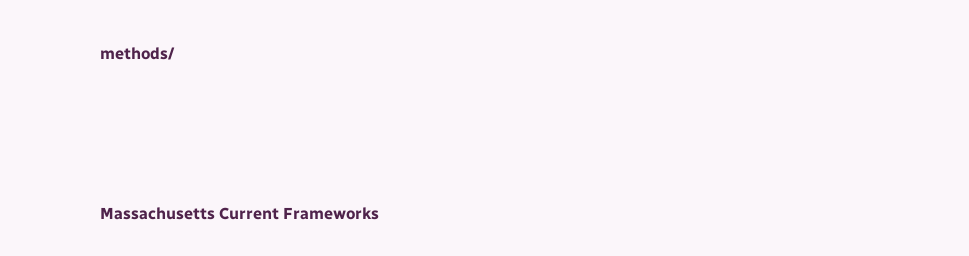methods/




Massachusetts Current Frameworks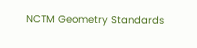NCTM Geometry Standards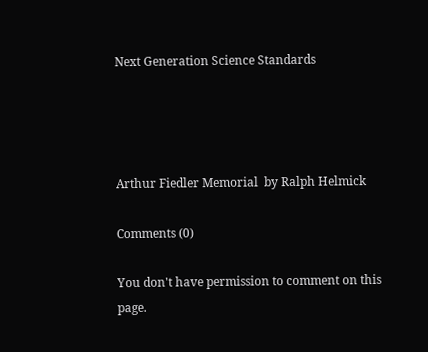Next Generation Science Standards




Arthur Fiedler Memorial  by Ralph Helmick

Comments (0)

You don't have permission to comment on this page.